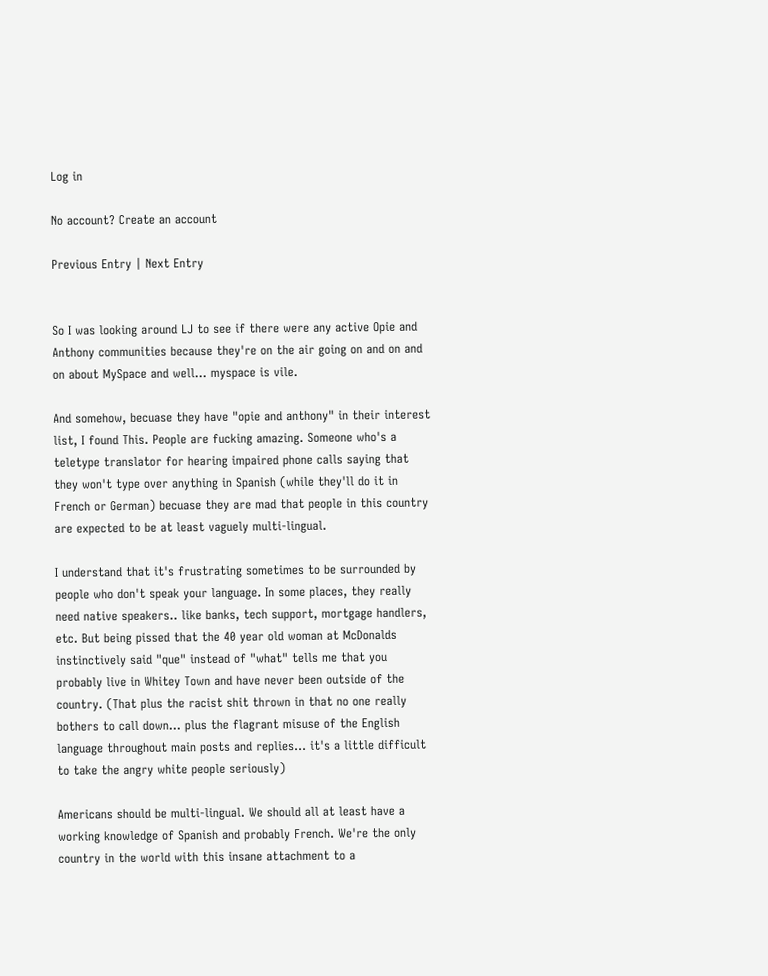Log in

No account? Create an account

Previous Entry | Next Entry


So I was looking around LJ to see if there were any active Opie and Anthony communities because they're on the air going on and on and on about MySpace and well... myspace is vile.

And somehow, becuase they have "opie and anthony" in their interest list, I found This. People are fucking amazing. Someone who's a teletype translator for hearing impaired phone calls saying that they won't type over anything in Spanish (while they'll do it in French or German) becuase they are mad that people in this country are expected to be at least vaguely multi-lingual.

I understand that it's frustrating sometimes to be surrounded by people who don't speak your language. In some places, they really need native speakers.. like banks, tech support, mortgage handlers, etc. But being pissed that the 40 year old woman at McDonalds instinctively said "que" instead of "what" tells me that you probably live in Whitey Town and have never been outside of the country. (That plus the racist shit thrown in that no one really bothers to call down... plus the flagrant misuse of the English language throughout main posts and replies... it's a little difficult to take the angry white people seriously)

Americans should be multi-lingual. We should all at least have a working knowledge of Spanish and probably French. We're the only country in the world with this insane attachment to a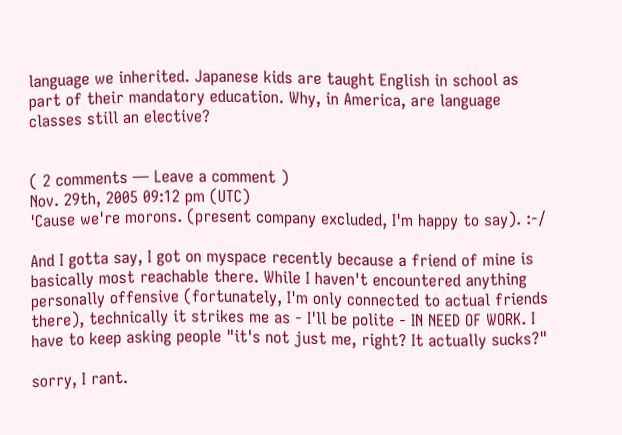language we inherited. Japanese kids are taught English in school as part of their mandatory education. Why, in America, are language classes still an elective?


( 2 comments — Leave a comment )
Nov. 29th, 2005 09:12 pm (UTC)
'Cause we're morons. (present company excluded, I'm happy to say). :-/

And I gotta say, I got on myspace recently because a friend of mine is basically most reachable there. While I haven't encountered anything personally offensive (fortunately, I'm only connected to actual friends there), technically it strikes me as - I'll be polite - IN NEED OF WORK. I have to keep asking people "it's not just me, right? It actually sucks?"

sorry, I rant.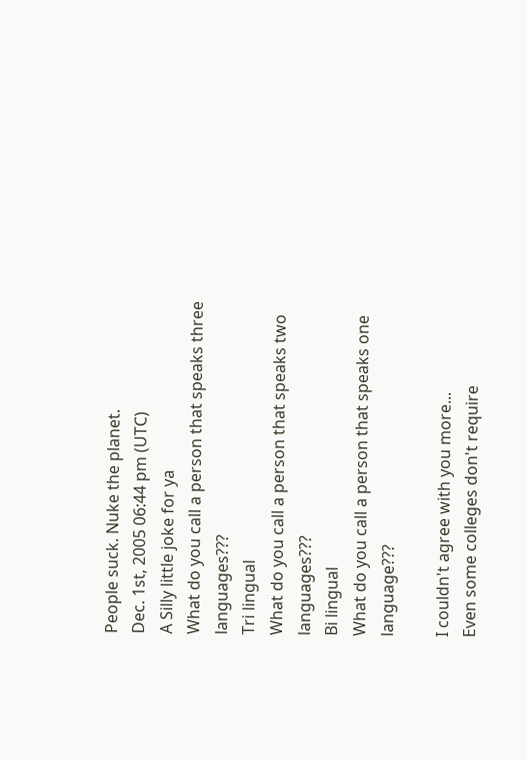People suck. Nuke the planet.
Dec. 1st, 2005 06:44 pm (UTC)
A Silly little joke for ya
What do you call a person that speaks three languages???
Tri lingual
What do you call a person that speaks two languages???
Bi lingual
What do you call a person that speaks one language???

I couldn't agree with you more...
Even some colleges don't require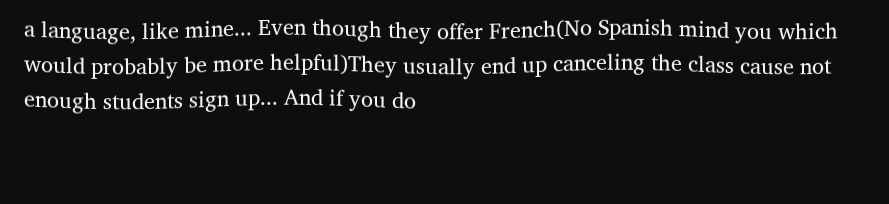a language, like mine... Even though they offer French(No Spanish mind you which would probably be more helpful)They usually end up canceling the class cause not enough students sign up... And if you do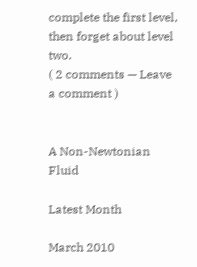complete the first level, then forget about level two.
( 2 comments — Leave a comment )


A Non-Newtonian Fluid

Latest Month

March 2010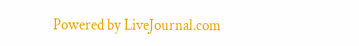Powered by LiveJournal.com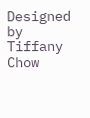Designed by Tiffany Chow